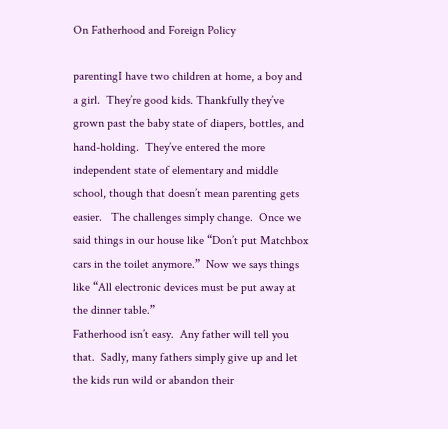On Fatherhood and Foreign Policy

parentingI have two children at home, a boy and a girl.  They’re good kids. Thankfully they’ve grown past the baby state of diapers, bottles, and hand-holding.  They’ve entered the more independent state of elementary and middle school, though that doesn’t mean parenting gets easier.   The challenges simply change.  Once we said things in our house like “Don’t put Matchbox cars in the toilet anymore.”  Now we says things like “All electronic devices must be put away at the dinner table.”
Fatherhood isn’t easy.  Any father will tell you that.  Sadly, many fathers simply give up and let the kids run wild or abandon their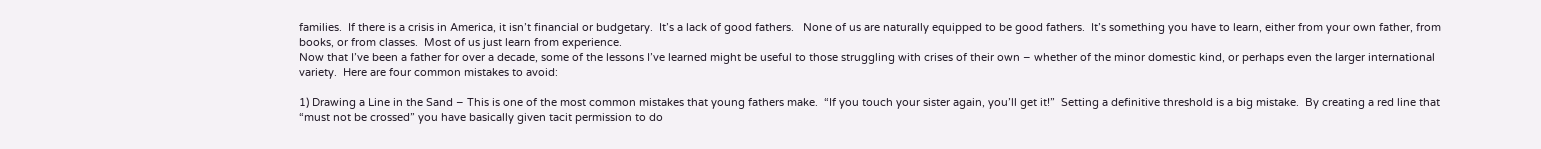families.  If there is a crisis in America, it isn’t financial or budgetary.  It’s a lack of good fathers.   None of us are naturally equipped to be good fathers.  It’s something you have to learn, either from your own father, from books, or from classes.  Most of us just learn from experience.
Now that I’ve been a father for over a decade, some of the lessons I’ve learned might be useful to those struggling with crises of their own – whether of the minor domestic kind, or perhaps even the larger international variety.  Here are four common mistakes to avoid:

1) Drawing a Line in the Sand – This is one of the most common mistakes that young fathers make.  “If you touch your sister again, you’ll get it!”  Setting a definitive threshold is a big mistake.  By creating a red line that “must not be crossed” you have basically given tacit permission to do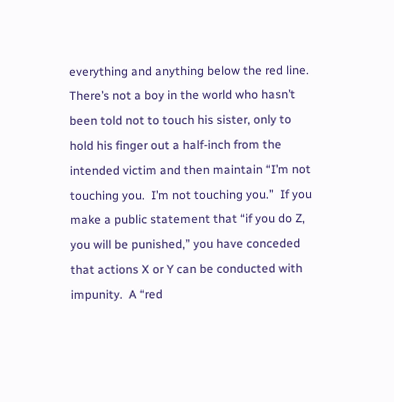everything and anything below the red line.  There’s not a boy in the world who hasn’t been told not to touch his sister, only to hold his finger out a half-inch from the intended victim and then maintain “I’m not touching you.  I’m not touching you.”  If you make a public statement that “if you do Z, you will be punished,” you have conceded that actions X or Y can be conducted with impunity.  A “red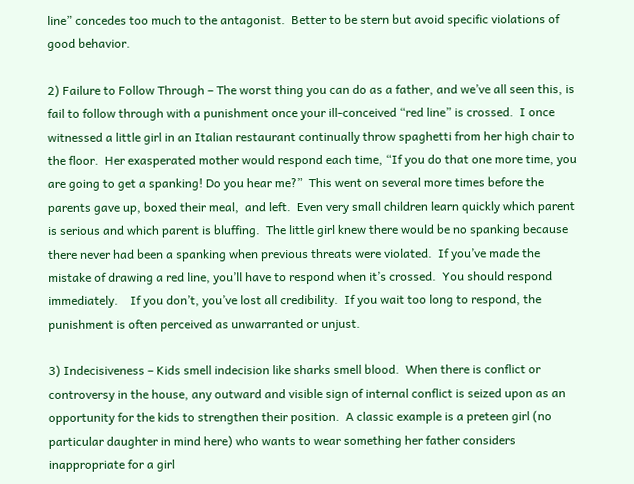line” concedes too much to the antagonist.  Better to be stern but avoid specific violations of good behavior.

2) Failure to Follow Through – The worst thing you can do as a father, and we’ve all seen this, is fail to follow through with a punishment once your ill-conceived “red line” is crossed.  I once witnessed a little girl in an Italian restaurant continually throw spaghetti from her high chair to the floor.  Her exasperated mother would respond each time, “If you do that one more time, you are going to get a spanking! Do you hear me?”  This went on several more times before the parents gave up, boxed their meal,  and left.  Even very small children learn quickly which parent is serious and which parent is bluffing.  The little girl knew there would be no spanking because there never had been a spanking when previous threats were violated.  If you’ve made the mistake of drawing a red line, you’ll have to respond when it’s crossed.  You should respond immediately.    If you don’t, you’ve lost all credibility.  If you wait too long to respond, the punishment is often perceived as unwarranted or unjust.

3) Indecisiveness – Kids smell indecision like sharks smell blood.  When there is conflict or controversy in the house, any outward and visible sign of internal conflict is seized upon as an opportunity for the kids to strengthen their position.  A classic example is a preteen girl (no particular daughter in mind here) who wants to wear something her father considers inappropriate for a girl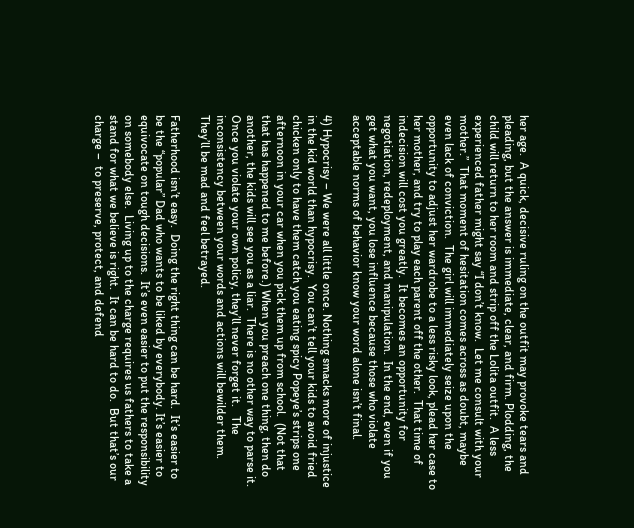her age.  A quick, decisive ruling on the outfit may provoke tears and pleading, but the answer is immediate, clear, and firm. Plodding, the child will return to her room and strip off the Lolita outfit.  A less experienced father might say “I don’t know.  Let me consult with your mother.”  That moment of hesitation comes across as doubt, maybe even lack of conviction.  The girl will immediately seize upon the opportunity to adjust her wardrobe to a less risky look, plead her case to her mother, and try to play each parent off the other.  That time of indecision will cost you greatly.  It becomes an opportunity for negotiation, redeployment, and manipulation.  In the end, even if you get what you want, you lose influence because those who violate acceptable norms of behavior know your word alone isn’t final.

4) Hypocrisy – We were all little once. Nothing smacks more of injustice in the kid world than hypocrisy.  You can’t tell your kids to avoid fried chicken only to have them catch you eating spicy Popeye’s strips one afternoon in your car when you pick them up from school.  (Not that that has happened to me before.) When you preach one thing, then do another, the kids will see you as a liar.  There is no other way to parse it. Once you violate your own policy, they’ll never forget it.   The inconsistency between your words and actions will bewilder them.  They’ll be mad and feel betrayed.

Fatherhood isn’t easy.  Doing the right thing can be hard.  It’s easier to be the “popular” Dad who wants to be liked by everybody. It’s easier to equivocate on tough decisions.  It’s even easier to put the responsibility on somebody else.  Living up to the charge requires us fathers to take a stand for what we believe is right.  It can be hard to do.  But that’s our charge –  to preserve, protect, and defend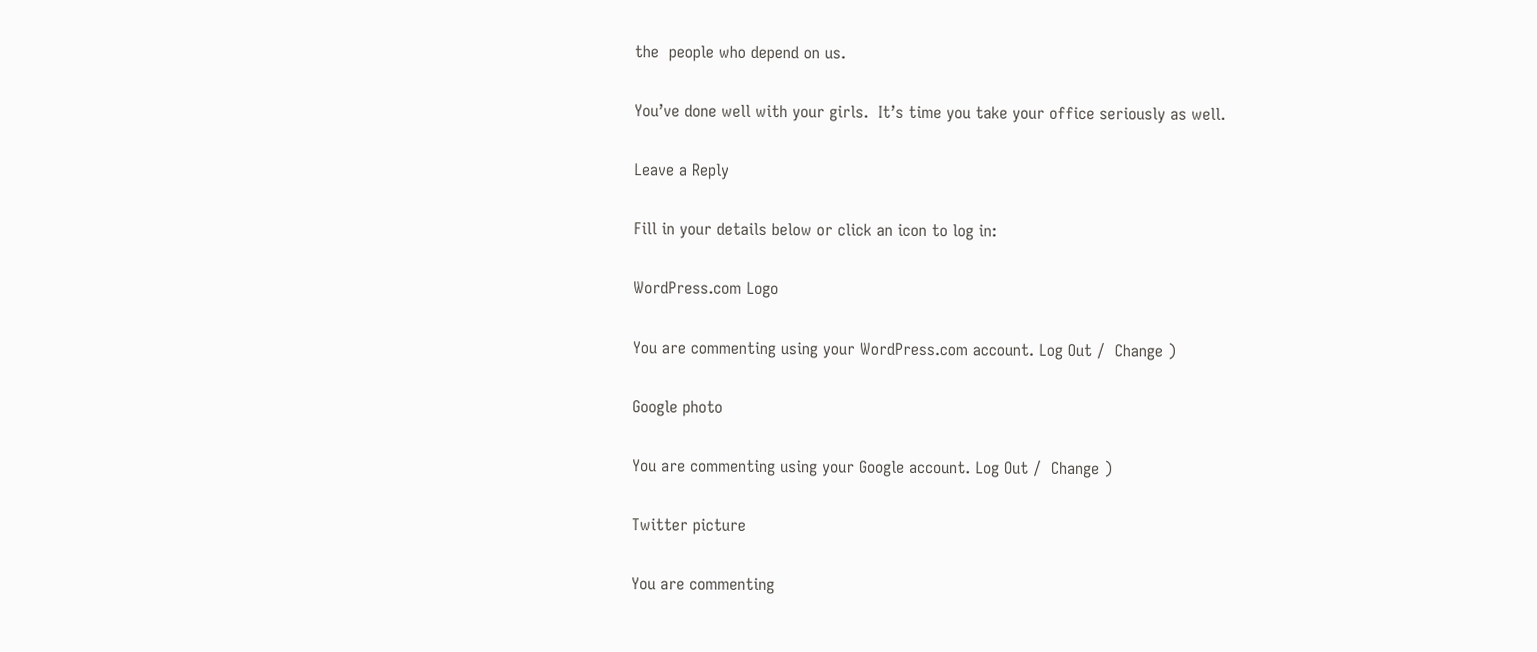the  people who depend on us.

You’ve done well with your girls.  It’s time you take your office seriously as well.

Leave a Reply

Fill in your details below or click an icon to log in:

WordPress.com Logo

You are commenting using your WordPress.com account. Log Out /  Change )

Google photo

You are commenting using your Google account. Log Out /  Change )

Twitter picture

You are commenting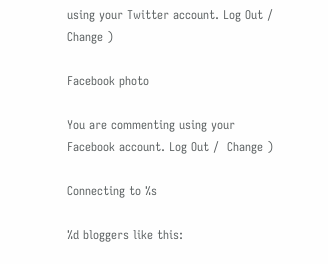using your Twitter account. Log Out /  Change )

Facebook photo

You are commenting using your Facebook account. Log Out /  Change )

Connecting to %s

%d bloggers like this: